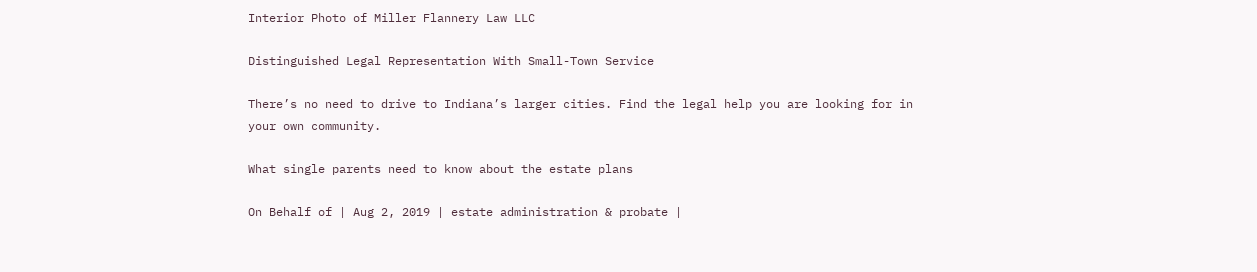Interior Photo of Miller Flannery Law LLC

Distinguished Legal Representation With Small-Town Service

There’s no need to drive to Indiana’s larger cities. Find the legal help you are looking for in your own community.

What single parents need to know about the estate plans

On Behalf of | Aug 2, 2019 | estate administration & probate |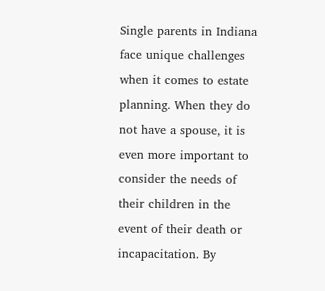Single parents in Indiana face unique challenges when it comes to estate planning. When they do not have a spouse, it is even more important to consider the needs of their children in the event of their death or incapacitation. By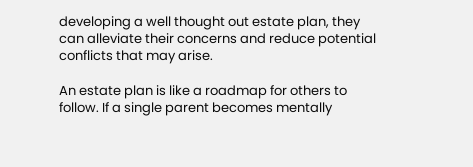developing a well thought out estate plan, they can alleviate their concerns and reduce potential conflicts that may arise.

An estate plan is like a roadmap for others to follow. If a single parent becomes mentally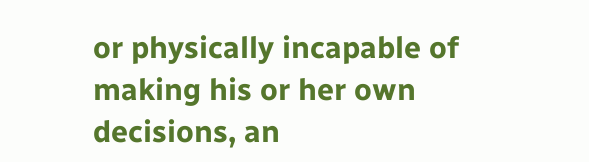or physically incapable of making his or her own decisions, an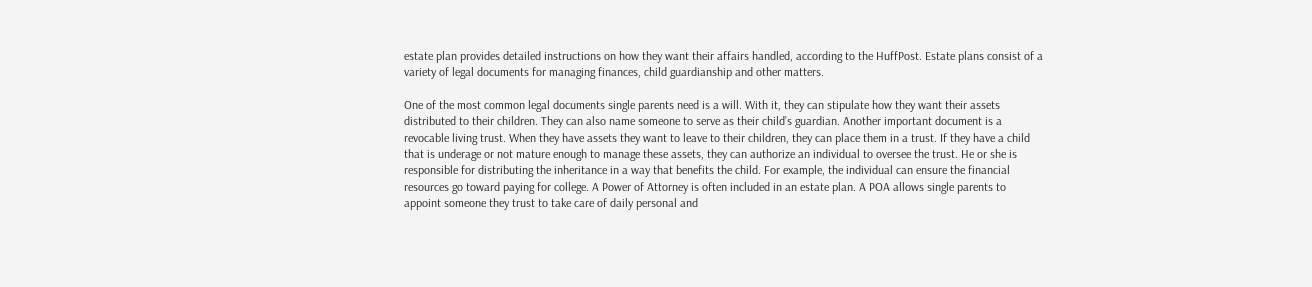estate plan provides detailed instructions on how they want their affairs handled, according to the HuffPost. Estate plans consist of a variety of legal documents for managing finances, child guardianship and other matters.

One of the most common legal documents single parents need is a will. With it, they can stipulate how they want their assets distributed to their children. They can also name someone to serve as their child’s guardian. Another important document is a revocable living trust. When they have assets they want to leave to their children, they can place them in a trust. If they have a child that is underage or not mature enough to manage these assets, they can authorize an individual to oversee the trust. He or she is responsible for distributing the inheritance in a way that benefits the child. For example, the individual can ensure the financial resources go toward paying for college. A Power of Attorney is often included in an estate plan. A POA allows single parents to appoint someone they trust to take care of daily personal and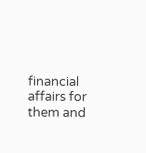financial affairs for them and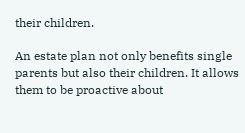their children.

An estate plan not only benefits single parents but also their children. It allows them to be proactive about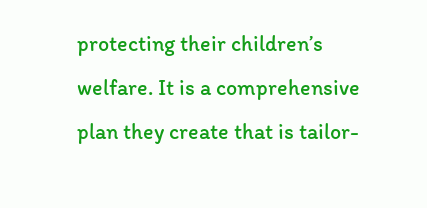protecting their children’s welfare. It is a comprehensive plan they create that is tailor-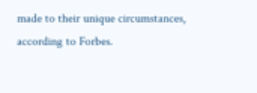made to their unique circumstances, according to Forbes.